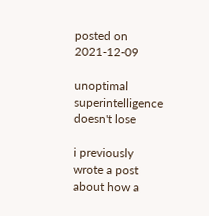posted on 2021-12-09

unoptimal superintelligence doesn't lose

i previously wrote a post about how a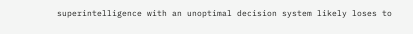superintelligence with an unoptimal decision system likely loses to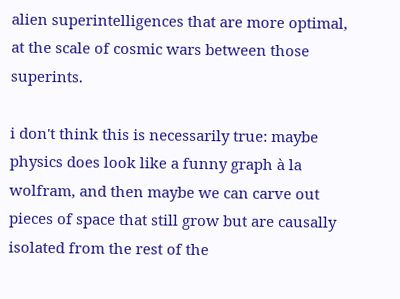alien superintelligences that are more optimal, at the scale of cosmic wars between those superints.

i don't think this is necessarily true: maybe physics does look like a funny graph à la wolfram, and then maybe we can carve out pieces of space that still grow but are causally isolated from the rest of the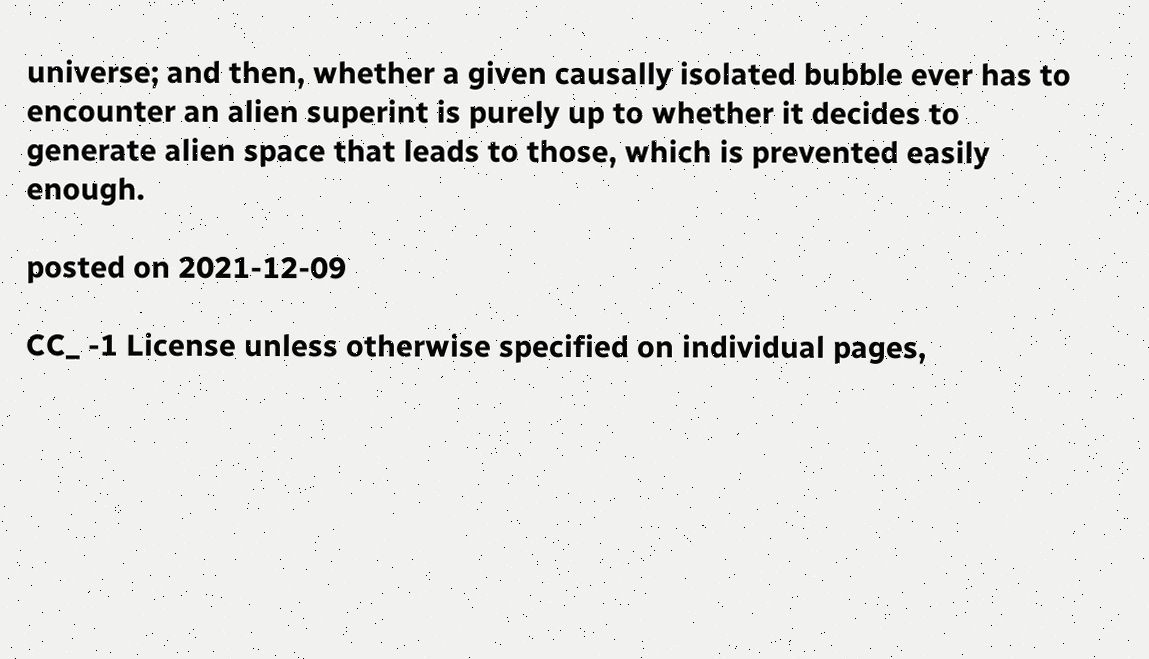universe; and then, whether a given causally isolated bubble ever has to encounter an alien superint is purely up to whether it decides to generate alien space that leads to those, which is prevented easily enough.

posted on 2021-12-09

CC_ -1 License unless otherwise specified on individual pages,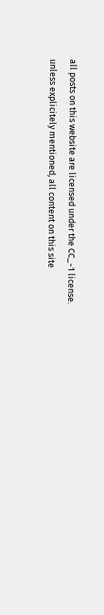all posts on this website are licensed under the CC_-1 license.
unless explicitely mentioned, all content on this site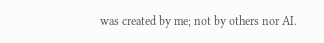was created by me; not by others nor AI.